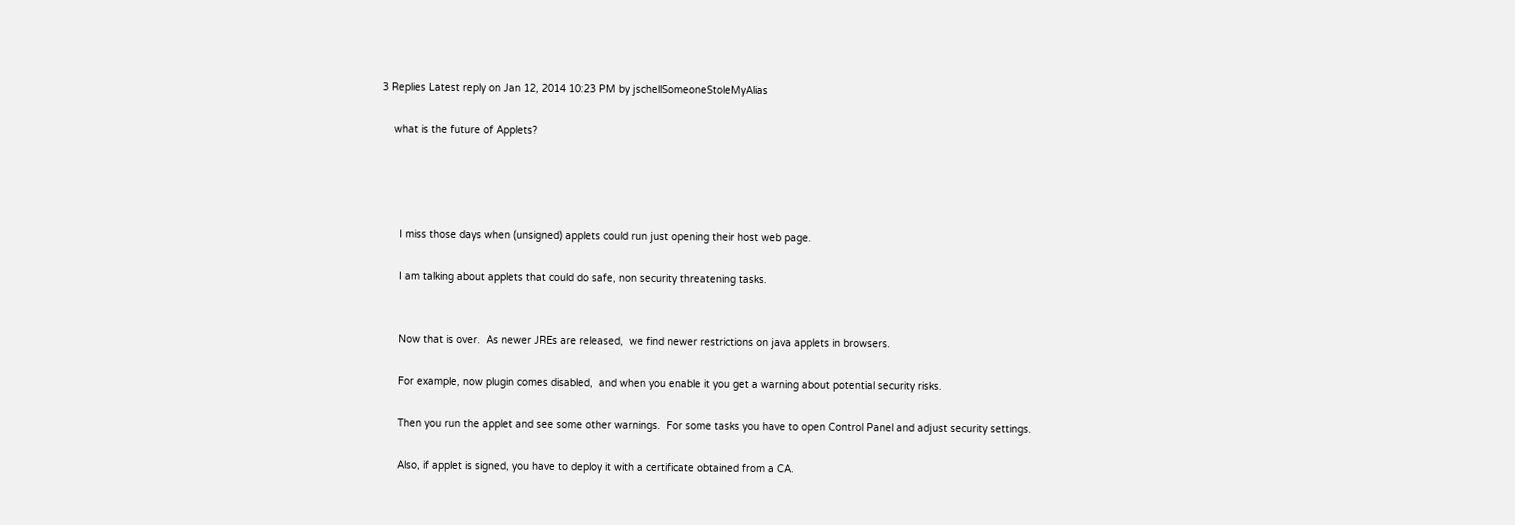3 Replies Latest reply on Jan 12, 2014 10:23 PM by jschellSomeoneStoleMyAlias

    what is the future of Applets?




      I miss those days when (unsigned) applets could run just opening their host web page.

      I am talking about applets that could do safe, non security threatening tasks.


      Now that is over.  As newer JREs are released,  we find newer restrictions on java applets in browsers.

      For example, now plugin comes disabled,  and when you enable it you get a warning about potential security risks.

      Then you run the applet and see some other warnings.  For some tasks you have to open Control Panel and adjust security settings.

      Also, if applet is signed, you have to deploy it with a certificate obtained from a CA.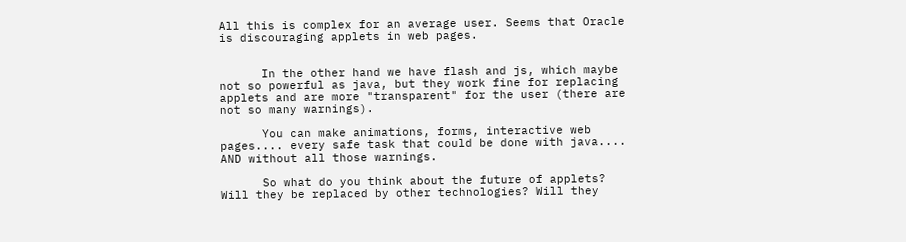All this is complex for an average user. Seems that Oracle is discouraging applets in web pages.


      In the other hand we have flash and js, which maybe not so powerful as java, but they work fine for replacing applets and are more "transparent" for the user (there are not so many warnings).

      You can make animations, forms, interactive web pages.... every safe task that could be done with java.... AND without all those warnings.

      So what do you think about the future of applets?  Will they be replaced by other technologies? Will they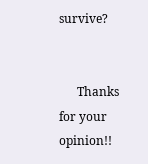survive?


      Thanks for your opinion!!